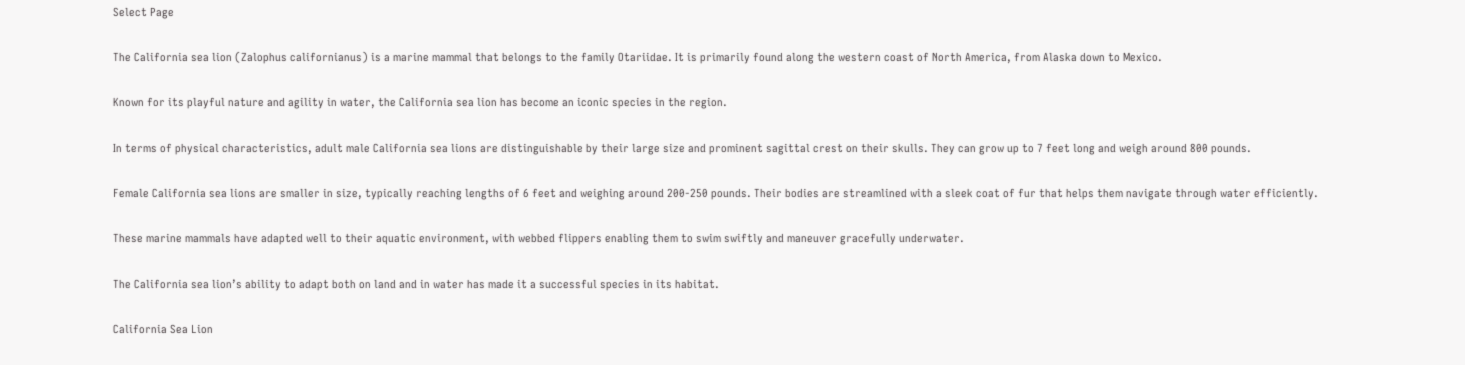Select Page

The California sea lion (Zalophus californianus) is a marine mammal that belongs to the family Otariidae. It is primarily found along the western coast of North America, from Alaska down to Mexico.

Known for its playful nature and agility in water, the California sea lion has become an iconic species in the region.

In terms of physical characteristics, adult male California sea lions are distinguishable by their large size and prominent sagittal crest on their skulls. They can grow up to 7 feet long and weigh around 800 pounds.

Female California sea lions are smaller in size, typically reaching lengths of 6 feet and weighing around 200-250 pounds. Their bodies are streamlined with a sleek coat of fur that helps them navigate through water efficiently.

These marine mammals have adapted well to their aquatic environment, with webbed flippers enabling them to swim swiftly and maneuver gracefully underwater.

The California sea lion’s ability to adapt both on land and in water has made it a successful species in its habitat.

California Sea Lion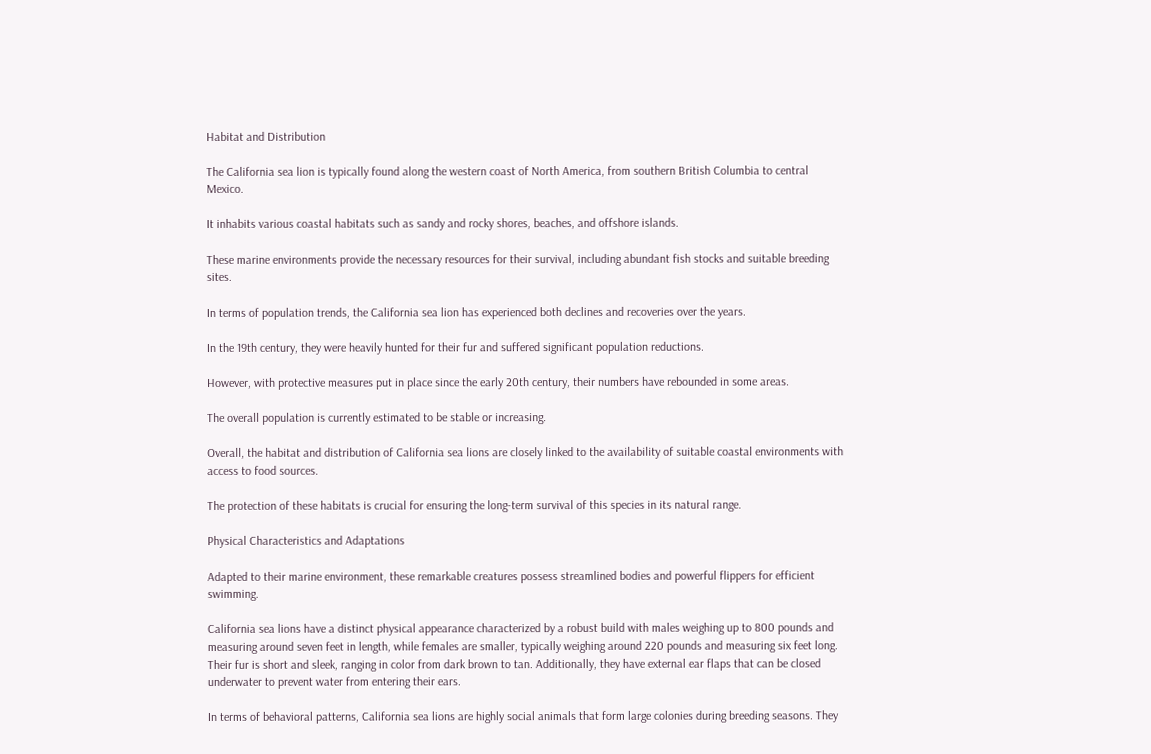Habitat and Distribution

The California sea lion is typically found along the western coast of North America, from southern British Columbia to central Mexico.

It inhabits various coastal habitats such as sandy and rocky shores, beaches, and offshore islands.

These marine environments provide the necessary resources for their survival, including abundant fish stocks and suitable breeding sites.

In terms of population trends, the California sea lion has experienced both declines and recoveries over the years.

In the 19th century, they were heavily hunted for their fur and suffered significant population reductions.

However, with protective measures put in place since the early 20th century, their numbers have rebounded in some areas.

The overall population is currently estimated to be stable or increasing.

Overall, the habitat and distribution of California sea lions are closely linked to the availability of suitable coastal environments with access to food sources.

The protection of these habitats is crucial for ensuring the long-term survival of this species in its natural range.

Physical Characteristics and Adaptations

Adapted to their marine environment, these remarkable creatures possess streamlined bodies and powerful flippers for efficient swimming.

California sea lions have a distinct physical appearance characterized by a robust build with males weighing up to 800 pounds and measuring around seven feet in length, while females are smaller, typically weighing around 220 pounds and measuring six feet long. Their fur is short and sleek, ranging in color from dark brown to tan. Additionally, they have external ear flaps that can be closed underwater to prevent water from entering their ears.

In terms of behavioral patterns, California sea lions are highly social animals that form large colonies during breeding seasons. They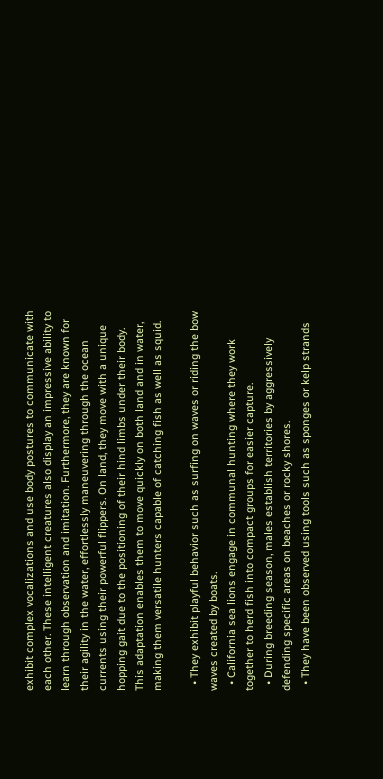exhibit complex vocalizations and use body postures to communicate with each other. These intelligent creatures also display an impressive ability to learn through observation and imitation. Furthermore, they are known for their agility in the water, effortlessly maneuvering through the ocean currents using their powerful flippers. On land, they move with a unique hopping gait due to the positioning of their hind limbs under their body. This adaptation enables them to move quickly on both land and in water, making them versatile hunters capable of catching fish as well as squid.

  • They exhibit playful behavior such as surfing on waves or riding the bow waves created by boats.
  • California sea lions engage in communal hunting where they work together to herd fish into compact groups for easier capture.
  • During breeding season, males establish territories by aggressively defending specific areas on beaches or rocky shores.
  • They have been observed using tools such as sponges or kelp strands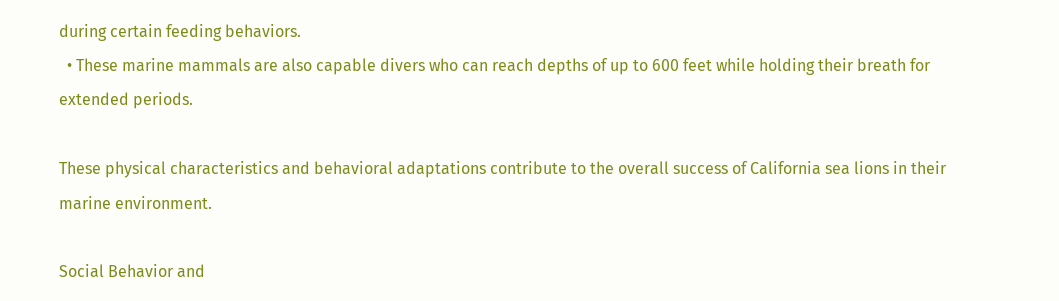during certain feeding behaviors.
  • These marine mammals are also capable divers who can reach depths of up to 600 feet while holding their breath for extended periods.

These physical characteristics and behavioral adaptations contribute to the overall success of California sea lions in their marine environment.

Social Behavior and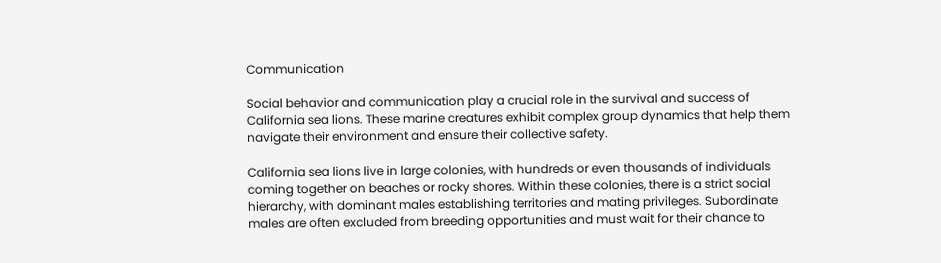Communication

Social behavior and communication play a crucial role in the survival and success of California sea lions. These marine creatures exhibit complex group dynamics that help them navigate their environment and ensure their collective safety.

California sea lions live in large colonies, with hundreds or even thousands of individuals coming together on beaches or rocky shores. Within these colonies, there is a strict social hierarchy, with dominant males establishing territories and mating privileges. Subordinate males are often excluded from breeding opportunities and must wait for their chance to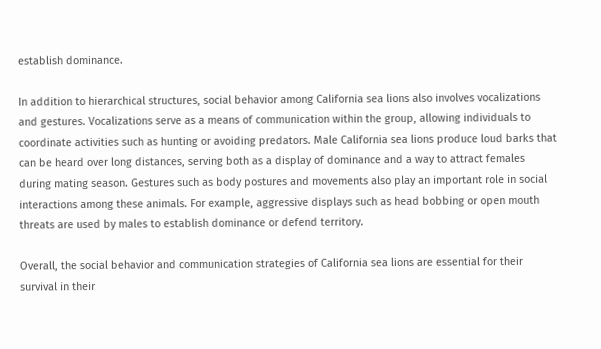establish dominance.

In addition to hierarchical structures, social behavior among California sea lions also involves vocalizations and gestures. Vocalizations serve as a means of communication within the group, allowing individuals to coordinate activities such as hunting or avoiding predators. Male California sea lions produce loud barks that can be heard over long distances, serving both as a display of dominance and a way to attract females during mating season. Gestures such as body postures and movements also play an important role in social interactions among these animals. For example, aggressive displays such as head bobbing or open mouth threats are used by males to establish dominance or defend territory.

Overall, the social behavior and communication strategies of California sea lions are essential for their survival in their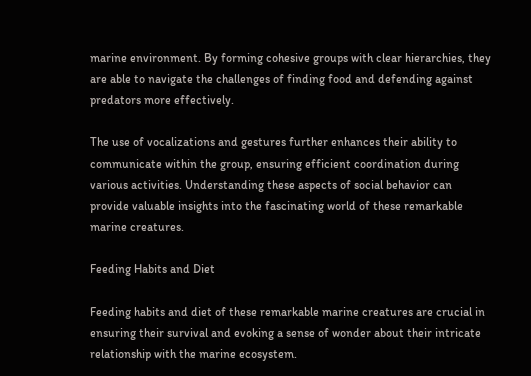marine environment. By forming cohesive groups with clear hierarchies, they are able to navigate the challenges of finding food and defending against predators more effectively.

The use of vocalizations and gestures further enhances their ability to communicate within the group, ensuring efficient coordination during various activities. Understanding these aspects of social behavior can provide valuable insights into the fascinating world of these remarkable marine creatures.

Feeding Habits and Diet

Feeding habits and diet of these remarkable marine creatures are crucial in ensuring their survival and evoking a sense of wonder about their intricate relationship with the marine ecosystem.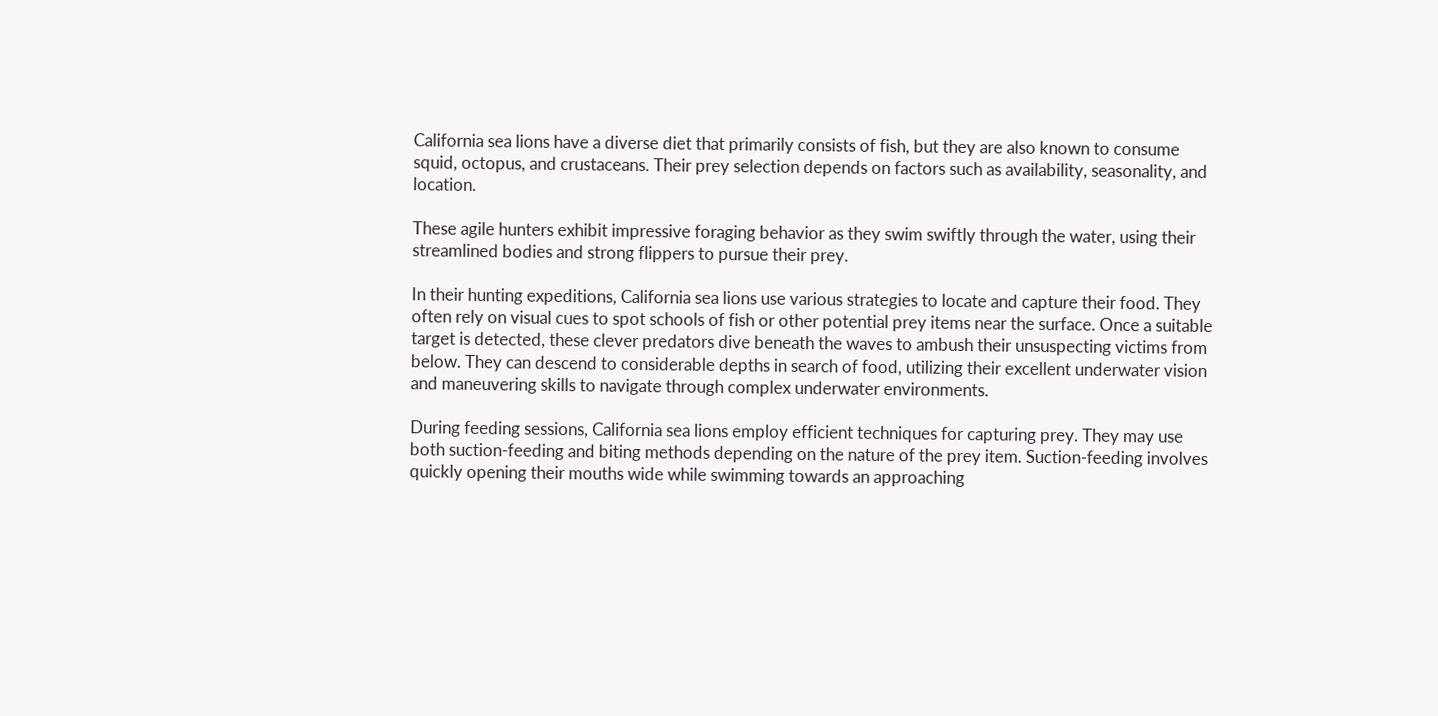California sea lions have a diverse diet that primarily consists of fish, but they are also known to consume squid, octopus, and crustaceans. Their prey selection depends on factors such as availability, seasonality, and location.

These agile hunters exhibit impressive foraging behavior as they swim swiftly through the water, using their streamlined bodies and strong flippers to pursue their prey.

In their hunting expeditions, California sea lions use various strategies to locate and capture their food. They often rely on visual cues to spot schools of fish or other potential prey items near the surface. Once a suitable target is detected, these clever predators dive beneath the waves to ambush their unsuspecting victims from below. They can descend to considerable depths in search of food, utilizing their excellent underwater vision and maneuvering skills to navigate through complex underwater environments.

During feeding sessions, California sea lions employ efficient techniques for capturing prey. They may use both suction-feeding and biting methods depending on the nature of the prey item. Suction-feeding involves quickly opening their mouths wide while swimming towards an approaching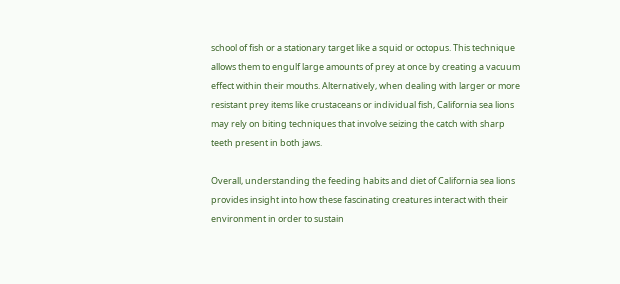school of fish or a stationary target like a squid or octopus. This technique allows them to engulf large amounts of prey at once by creating a vacuum effect within their mouths. Alternatively, when dealing with larger or more resistant prey items like crustaceans or individual fish, California sea lions may rely on biting techniques that involve seizing the catch with sharp teeth present in both jaws.

Overall, understanding the feeding habits and diet of California sea lions provides insight into how these fascinating creatures interact with their environment in order to sustain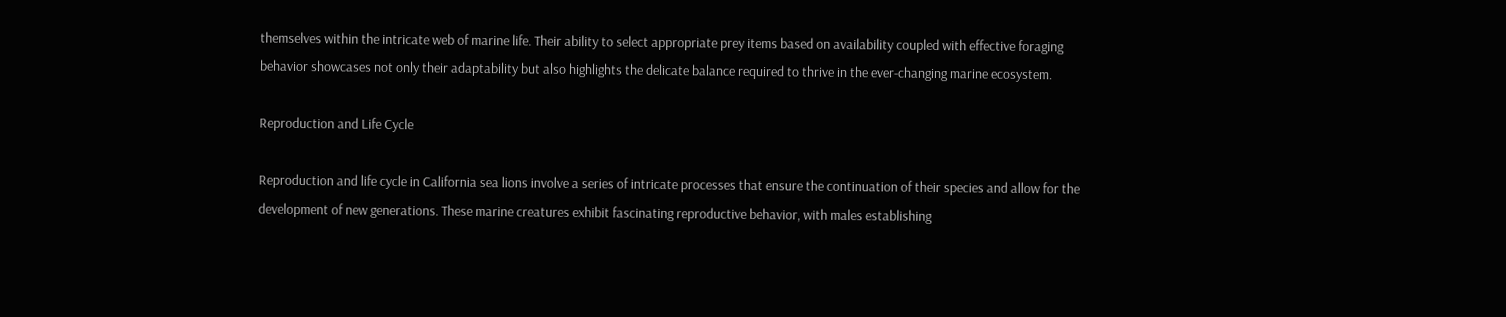themselves within the intricate web of marine life. Their ability to select appropriate prey items based on availability coupled with effective foraging behavior showcases not only their adaptability but also highlights the delicate balance required to thrive in the ever-changing marine ecosystem.

Reproduction and Life Cycle

Reproduction and life cycle in California sea lions involve a series of intricate processes that ensure the continuation of their species and allow for the development of new generations. These marine creatures exhibit fascinating reproductive behavior, with males establishing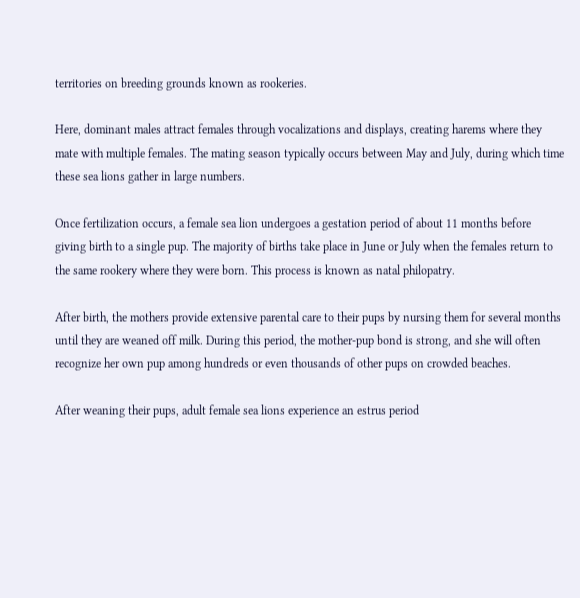territories on breeding grounds known as rookeries.

Here, dominant males attract females through vocalizations and displays, creating harems where they mate with multiple females. The mating season typically occurs between May and July, during which time these sea lions gather in large numbers.

Once fertilization occurs, a female sea lion undergoes a gestation period of about 11 months before giving birth to a single pup. The majority of births take place in June or July when the females return to the same rookery where they were born. This process is known as natal philopatry.

After birth, the mothers provide extensive parental care to their pups by nursing them for several months until they are weaned off milk. During this period, the mother-pup bond is strong, and she will often recognize her own pup among hundreds or even thousands of other pups on crowded beaches.

After weaning their pups, adult female sea lions experience an estrus period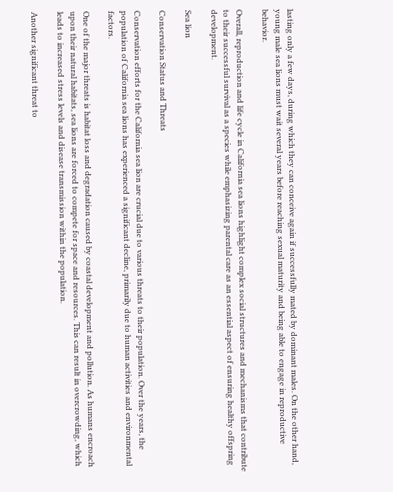lasting only a few days, during which they can conceive again if successfully mated by dominant males. On the other hand, young male sea lions must wait several years before reaching sexual maturity and being able to engage in reproductive behavior.

Overall, reproduction and life cycle in California sea lions highlight complex social structures and mechanisms that contribute to their successful survival as a species while emphasizing parental care as an essential aspect of ensuring healthy offspring development.

Sea lion

Conservation Status and Threats

Conservation efforts for the California sea lion are crucial due to various threats to their population. Over the years, the population of California sea lions has experienced a significant decline, primarily due to human activities and environmental factors.

One of the major threats is habitat loss and degradation caused by coastal development and pollution. As humans encroach upon their natural habitats, sea lions are forced to compete for space and resources. This can result in overcrowding, which leads to increased stress levels and disease transmission within the population.

Another significant threat to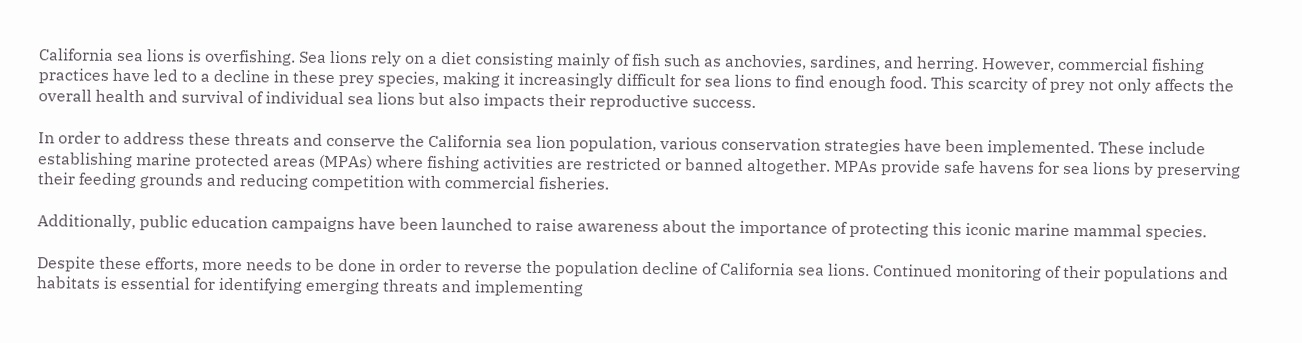California sea lions is overfishing. Sea lions rely on a diet consisting mainly of fish such as anchovies, sardines, and herring. However, commercial fishing practices have led to a decline in these prey species, making it increasingly difficult for sea lions to find enough food. This scarcity of prey not only affects the overall health and survival of individual sea lions but also impacts their reproductive success.

In order to address these threats and conserve the California sea lion population, various conservation strategies have been implemented. These include establishing marine protected areas (MPAs) where fishing activities are restricted or banned altogether. MPAs provide safe havens for sea lions by preserving their feeding grounds and reducing competition with commercial fisheries.

Additionally, public education campaigns have been launched to raise awareness about the importance of protecting this iconic marine mammal species.

Despite these efforts, more needs to be done in order to reverse the population decline of California sea lions. Continued monitoring of their populations and habitats is essential for identifying emerging threats and implementing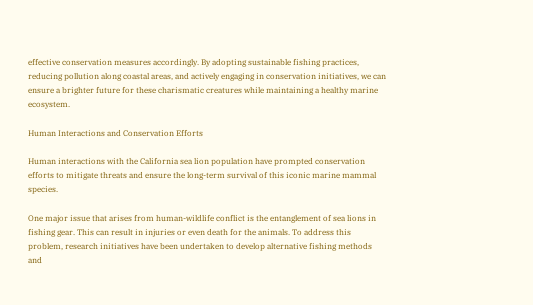effective conservation measures accordingly. By adopting sustainable fishing practices, reducing pollution along coastal areas, and actively engaging in conservation initiatives, we can ensure a brighter future for these charismatic creatures while maintaining a healthy marine ecosystem.

Human Interactions and Conservation Efforts

Human interactions with the California sea lion population have prompted conservation efforts to mitigate threats and ensure the long-term survival of this iconic marine mammal species.

One major issue that arises from human-wildlife conflict is the entanglement of sea lions in fishing gear. This can result in injuries or even death for the animals. To address this problem, research initiatives have been undertaken to develop alternative fishing methods and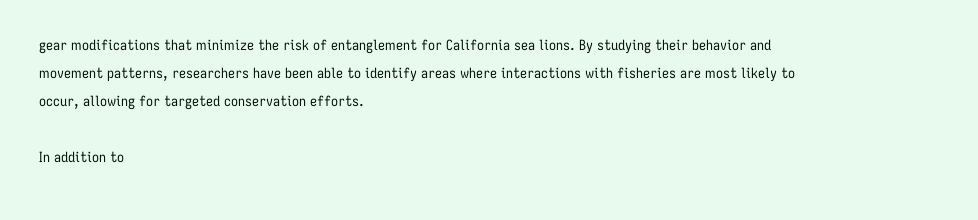gear modifications that minimize the risk of entanglement for California sea lions. By studying their behavior and movement patterns, researchers have been able to identify areas where interactions with fisheries are most likely to occur, allowing for targeted conservation efforts.

In addition to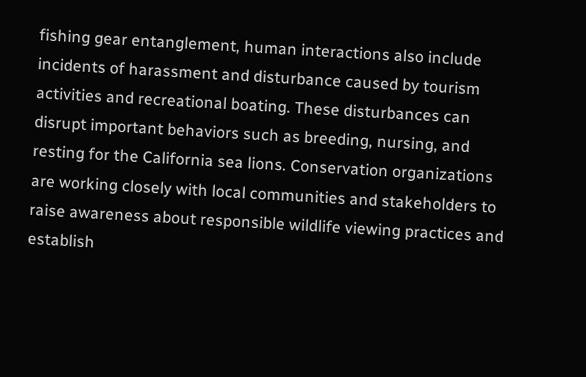fishing gear entanglement, human interactions also include incidents of harassment and disturbance caused by tourism activities and recreational boating. These disturbances can disrupt important behaviors such as breeding, nursing, and resting for the California sea lions. Conservation organizations are working closely with local communities and stakeholders to raise awareness about responsible wildlife viewing practices and establish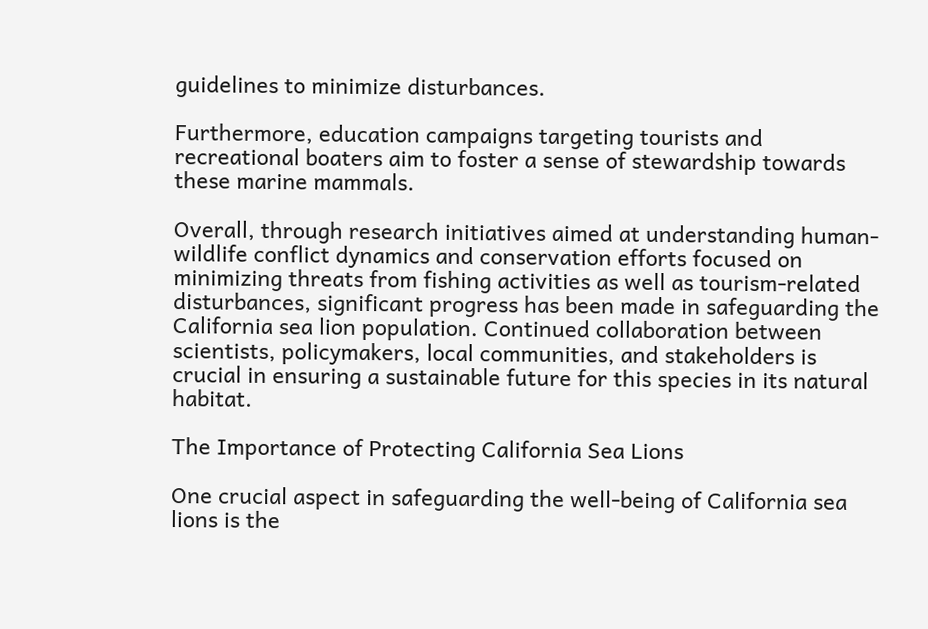guidelines to minimize disturbances.

Furthermore, education campaigns targeting tourists and recreational boaters aim to foster a sense of stewardship towards these marine mammals.

Overall, through research initiatives aimed at understanding human-wildlife conflict dynamics and conservation efforts focused on minimizing threats from fishing activities as well as tourism-related disturbances, significant progress has been made in safeguarding the California sea lion population. Continued collaboration between scientists, policymakers, local communities, and stakeholders is crucial in ensuring a sustainable future for this species in its natural habitat.

The Importance of Protecting California Sea Lions

One crucial aspect in safeguarding the well-being of California sea lions is the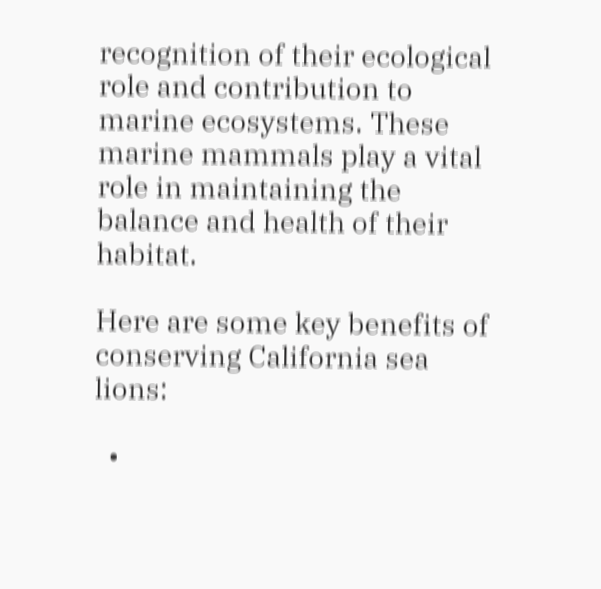recognition of their ecological role and contribution to marine ecosystems. These marine mammals play a vital role in maintaining the balance and health of their habitat.

Here are some key benefits of conserving California sea lions:

  •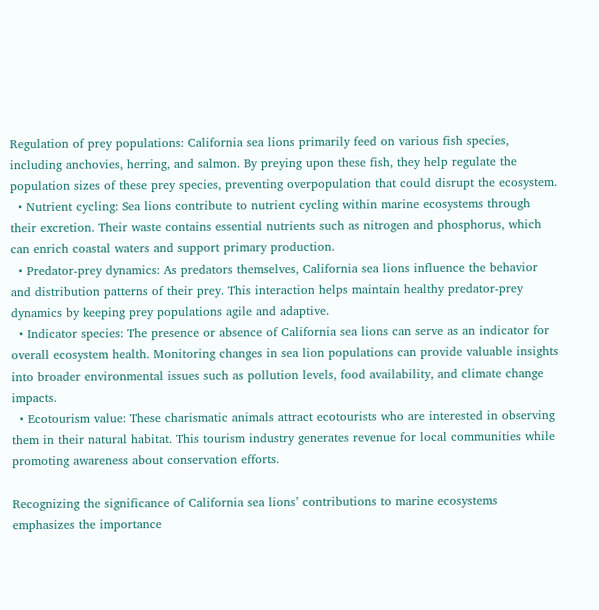Regulation of prey populations: California sea lions primarily feed on various fish species, including anchovies, herring, and salmon. By preying upon these fish, they help regulate the population sizes of these prey species, preventing overpopulation that could disrupt the ecosystem.
  • Nutrient cycling: Sea lions contribute to nutrient cycling within marine ecosystems through their excretion. Their waste contains essential nutrients such as nitrogen and phosphorus, which can enrich coastal waters and support primary production.
  • Predator-prey dynamics: As predators themselves, California sea lions influence the behavior and distribution patterns of their prey. This interaction helps maintain healthy predator-prey dynamics by keeping prey populations agile and adaptive.
  • Indicator species: The presence or absence of California sea lions can serve as an indicator for overall ecosystem health. Monitoring changes in sea lion populations can provide valuable insights into broader environmental issues such as pollution levels, food availability, and climate change impacts.
  • Ecotourism value: These charismatic animals attract ecotourists who are interested in observing them in their natural habitat. This tourism industry generates revenue for local communities while promoting awareness about conservation efforts.

Recognizing the significance of California sea lions’ contributions to marine ecosystems emphasizes the importance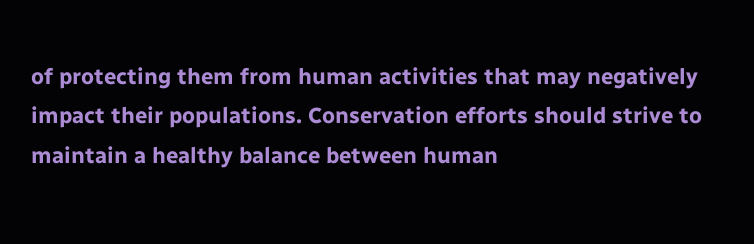of protecting them from human activities that may negatively impact their populations. Conservation efforts should strive to maintain a healthy balance between human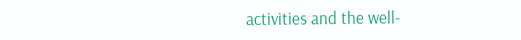activities and the well-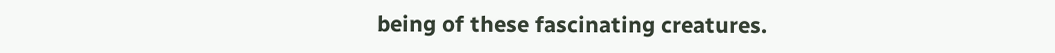being of these fascinating creatures.